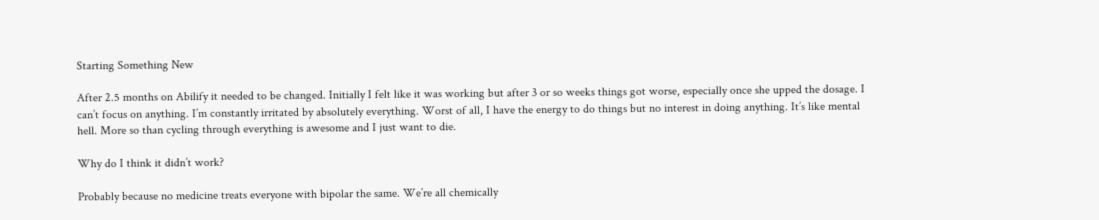Starting Something New

After 2.5 months on Abilify it needed to be changed. Initially I felt like it was working but after 3 or so weeks things got worse, especially once she upped the dosage. I can’t focus on anything. I’m constantly irritated by absolutely everything. Worst of all, I have the energy to do things but no interest in doing anything. It’s like mental hell. More so than cycling through everything is awesome and I just want to die.

Why do I think it didn’t work?

Probably because no medicine treats everyone with bipolar the same. We’re all chemically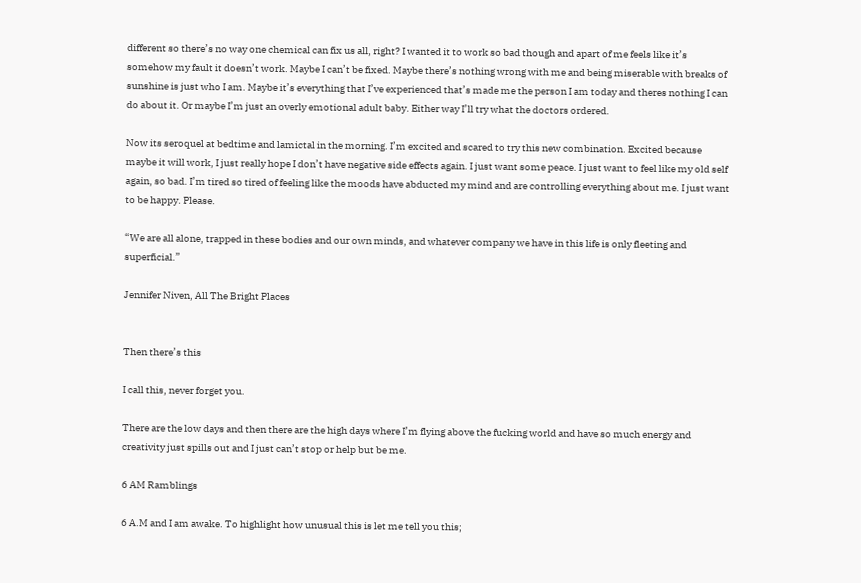different so there’s no way one chemical can fix us all, right? I wanted it to work so bad though and apart of me feels like it’s somehow my fault it doesn’t work. Maybe I can’t be fixed. Maybe there’s nothing wrong with me and being miserable with breaks of sunshine is just who I am. Maybe it’s everything that I’ve experienced that’s made me the person I am today and theres nothing I can do about it. Or maybe I’m just an overly emotional adult baby. Either way I’ll try what the doctors ordered.

Now its seroquel at bedtime and lamictal in the morning. I’m excited and scared to try this new combination. Excited because maybe it will work, I just really hope I don’t have negative side effects again. I just want some peace. I just want to feel like my old self again, so bad. I’m tired so tired of feeling like the moods have abducted my mind and are controlling everything about me. I just want to be happy. Please.

“We are all alone, trapped in these bodies and our own minds, and whatever company we have in this life is only fleeting and superficial.”

Jennifer Niven, All The Bright Places


Then there’s this

I call this, never forget you.

There are the low days and then there are the high days where I’m flying above the fucking world and have so much energy and creativity just spills out and I just can’t stop or help but be me.

6 AM Ramblings

6 A.M and I am awake. To highlight how unusual this is let me tell you this;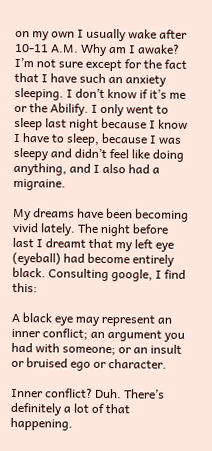on my own I usually wake after 10-11 A.M. Why am I awake? I’m not sure except for the fact that I have such an anxiety sleeping. I don’t know if it’s me or the Abilify. I only went to sleep last night because I know I have to sleep, because I was sleepy and didn’t feel like doing anything, and I also had a migraine.

My dreams have been becoming vivid lately. The night before last I dreamt that my left eye  (eyeball) had become entirely black. Consulting google, I find this:

A black eye may represent an inner conflict; an argument you had with someone; or an insult or bruised ego or character.

Inner conflict? Duh. There’s definitely a lot of that happening.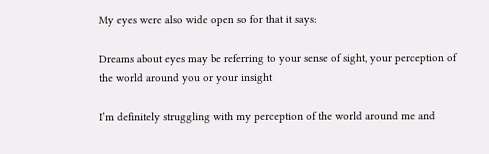My eyes were also wide open so for that it says:

Dreams about eyes may be referring to your sense of sight, your perception of the world around you or your insight

I’m definitely struggling with my perception of the world around me and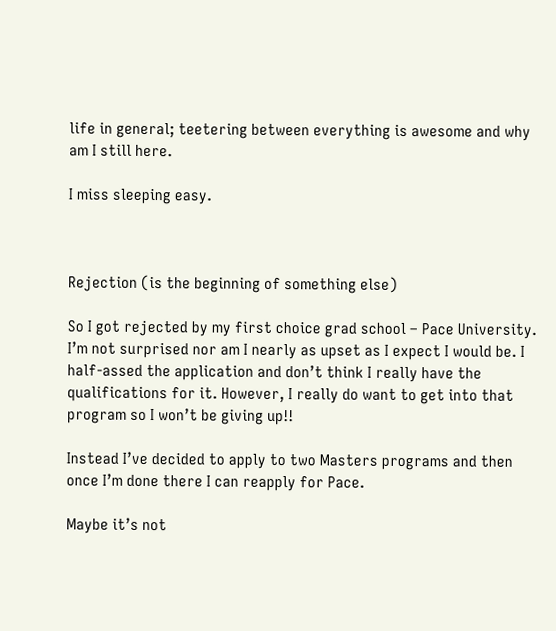life in general; teetering between everything is awesome and why am I still here.

I miss sleeping easy.



Rejection (is the beginning of something else)

So I got rejected by my first choice grad school – Pace University. I’m not surprised nor am I nearly as upset as I expect I would be. I half-assed the application and don’t think I really have the qualifications for it. However, I really do want to get into that program so I won’t be giving up!!

Instead I’ve decided to apply to two Masters programs and then once I’m done there I can reapply for Pace.

Maybe it’s not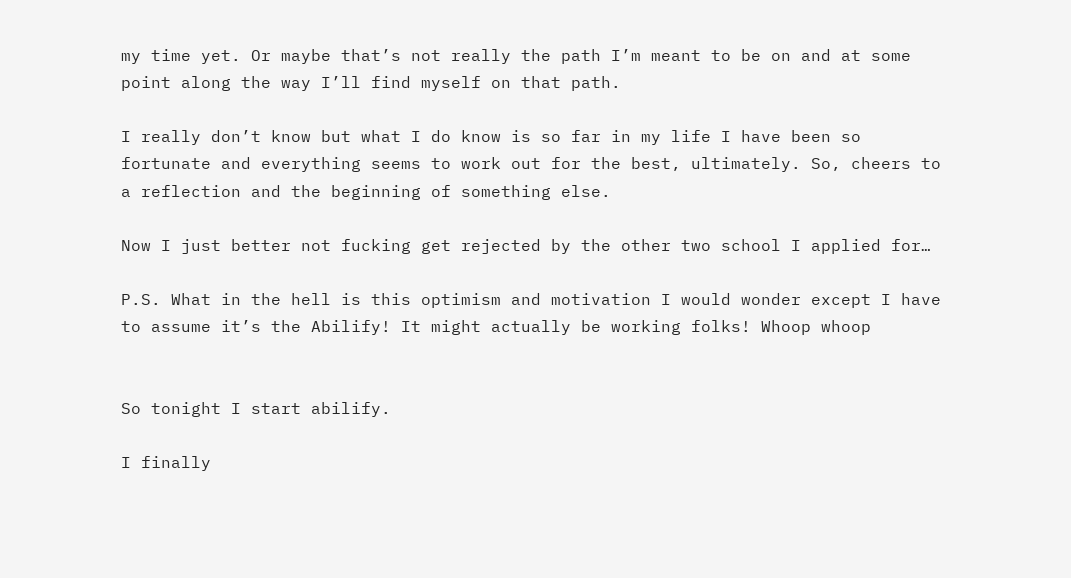my time yet. Or maybe that’s not really the path I’m meant to be on and at some point along the way I’ll find myself on that path.

I really don’t know but what I do know is so far in my life I have been so fortunate and everything seems to work out for the best, ultimately. So, cheers to a reflection and the beginning of something else.

Now I just better not fucking get rejected by the other two school I applied for…

P.S. What in the hell is this optimism and motivation I would wonder except I have to assume it’s the Abilify! It might actually be working folks! Whoop whoop


So tonight I start abilify.

I finally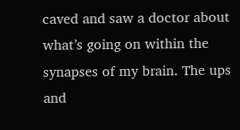caved and saw a doctor about what’s going on within the synapses of my brain. The ups and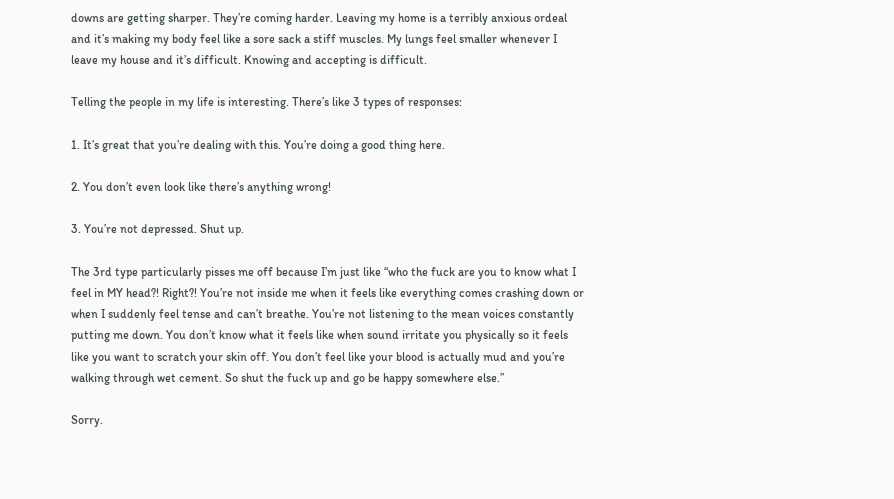downs are getting sharper. They’re coming harder. Leaving my home is a terribly anxious ordeal and it’s making my body feel like a sore sack a stiff muscles. My lungs feel smaller whenever I leave my house and it’s difficult. Knowing and accepting is difficult.

Telling the people in my life is interesting. There’s like 3 types of responses:

1. It’s great that you’re dealing with this. You’re doing a good thing here.

2. You don’t even look like there’s anything wrong!

3. You’re not depressed. Shut up.

The 3rd type particularly pisses me off because I’m just like “who the fuck are you to know what I feel in MY head?! Right?! You’re not inside me when it feels like everything comes crashing down or when I suddenly feel tense and can’t breathe. You’re not listening to the mean voices constantly putting me down. You don’t know what it feels like when sound irritate you physically so it feels like you want to scratch your skin off. You don’t feel like your blood is actually mud and you’re walking through wet cement. So shut the fuck up and go be happy somewhere else.”

Sorry.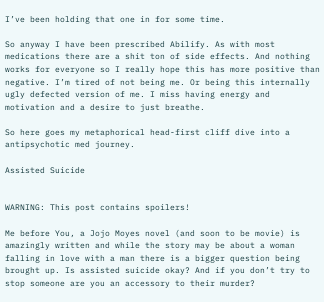I’ve been holding that one in for some time.

So anyway I have been prescribed Abilify. As with most medications there are a shit ton of side effects. And nothing works for everyone so I really hope this has more positive than negative. I’m tired of not being me. Or being this internally ugly defected version of me. I miss having energy and motivation and a desire to just breathe.

So here goes my metaphorical head-first cliff dive into a antipsychotic med journey.

Assisted Suicide


WARNING: This post contains spoilers!

Me before You, a Jojo Moyes novel (and soon to be movie) is amazingly written and while the story may be about a woman falling in love with a man there is a bigger question being brought up. Is assisted suicide okay? And if you don’t try to stop someone are you an accessory to their murder?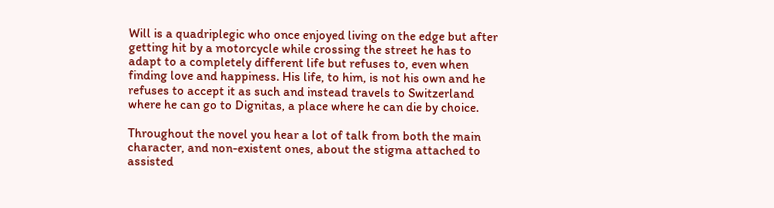Will is a quadriplegic who once enjoyed living on the edge but after getting hit by a motorcycle while crossing the street he has to adapt to a completely different life but refuses to, even when finding love and happiness. His life, to him, is not his own and he refuses to accept it as such and instead travels to Switzerland where he can go to Dignitas, a place where he can die by choice.

Throughout the novel you hear a lot of talk from both the main character, and non-existent ones, about the stigma attached to assisted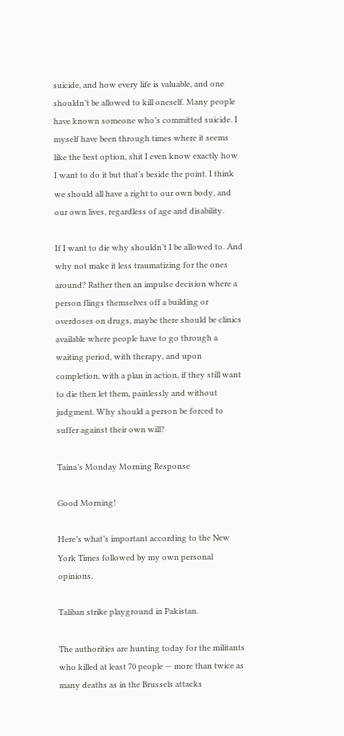suicide, and how every life is valuable, and one shouldn’t be allowed to kill oneself. Many people have known someone who’s committed suicide. I myself have been through times where it seems like the best option, shit I even know exactly how I want to do it but that’s beside the point. I think we should all have a right to our own body, and our own lives, regardless of age and disability.

If I want to die why shouldn’t I be allowed to. And why not make it less traumatizing for the ones around? Rather then an impulse decision where a person flings themselves off a building or overdoses on drugs, maybe there should be clinics available where people have to go through a waiting period, with therapy, and upon completion, with a plan in action, if they still want to die then let them, painlessly and without judgment. Why should a person be forced to suffer against their own will?

Taina’s Monday Morning Response

Good Morning!

Here’s what’s important according to the New York Times followed by my own personal opinions.

Taliban strike playground in Pakistan.

The authorities are hunting today for the militants who killed at least 70 people — more than twice as many deaths as in the Brussels attacks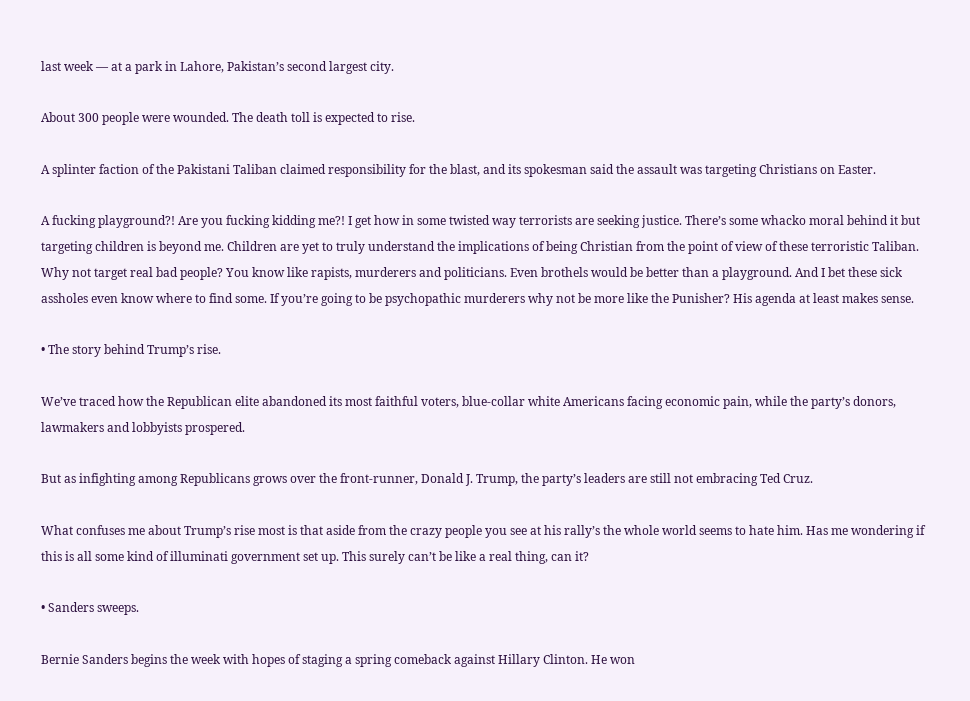last week — at a park in Lahore, Pakistan’s second largest city.

About 300 people were wounded. The death toll is expected to rise.

A splinter faction of the Pakistani Taliban claimed responsibility for the blast, and its spokesman said the assault was targeting Christians on Easter.

A fucking playground?! Are you fucking kidding me?! I get how in some twisted way terrorists are seeking justice. There’s some whacko moral behind it but targeting children is beyond me. Children are yet to truly understand the implications of being Christian from the point of view of these terroristic Taliban. Why not target real bad people? You know like rapists, murderers and politicians. Even brothels would be better than a playground. And I bet these sick assholes even know where to find some. If you’re going to be psychopathic murderers why not be more like the Punisher? His agenda at least makes sense.

• The story behind Trump’s rise.

We’ve traced how the Republican elite abandoned its most faithful voters, blue-collar white Americans facing economic pain, while the party’s donors, lawmakers and lobbyists prospered.

But as infighting among Republicans grows over the front-runner, Donald J. Trump, the party’s leaders are still not embracing Ted Cruz.

What confuses me about Trump’s rise most is that aside from the crazy people you see at his rally’s the whole world seems to hate him. Has me wondering if this is all some kind of illuminati government set up. This surely can’t be like a real thing, can it?

• Sanders sweeps.

Bernie Sanders begins the week with hopes of staging a spring comeback against Hillary Clinton. He won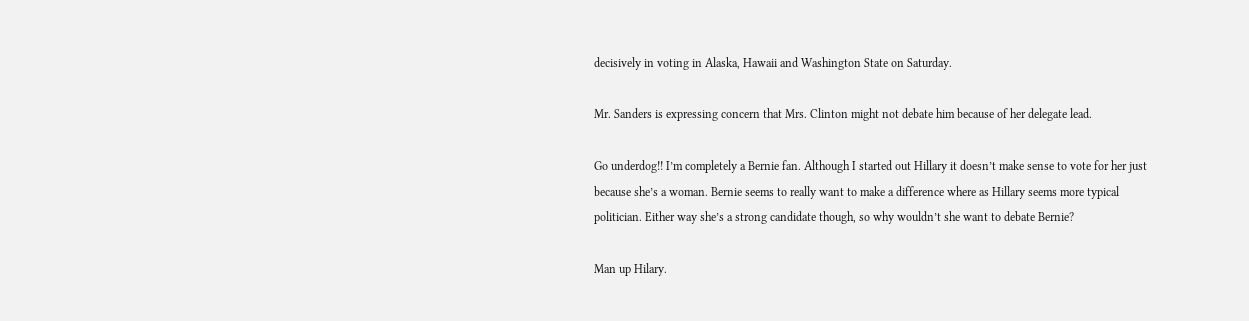decisively in voting in Alaska, Hawaii and Washington State on Saturday.

Mr. Sanders is expressing concern that Mrs. Clinton might not debate him because of her delegate lead.

Go underdog!! I’m completely a Bernie fan. Although I started out Hillary it doesn’t make sense to vote for her just because she’s a woman. Bernie seems to really want to make a difference where as Hillary seems more typical politician. Either way she’s a strong candidate though, so why wouldn’t she want to debate Bernie?

Man up Hilary.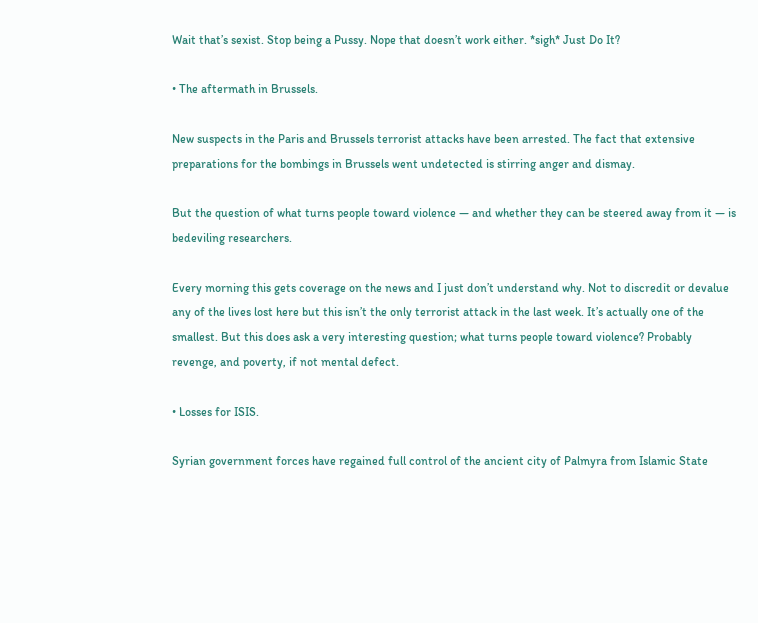Wait that’s sexist. Stop being a Pussy. Nope that doesn’t work either. *sigh* Just Do It?

• The aftermath in Brussels.

New suspects in the Paris and Brussels terrorist attacks have been arrested. The fact that extensive preparations for the bombings in Brussels went undetected is stirring anger and dismay.

But the question of what turns people toward violence — and whether they can be steered away from it — is bedeviling researchers.

Every morning this gets coverage on the news and I just don’t understand why. Not to discredit or devalue any of the lives lost here but this isn’t the only terrorist attack in the last week. It’s actually one of the smallest. But this does ask a very interesting question; what turns people toward violence? Probably revenge, and poverty, if not mental defect.

• Losses for ISIS.

Syrian government forces have regained full control of the ancient city of Palmyra from Islamic State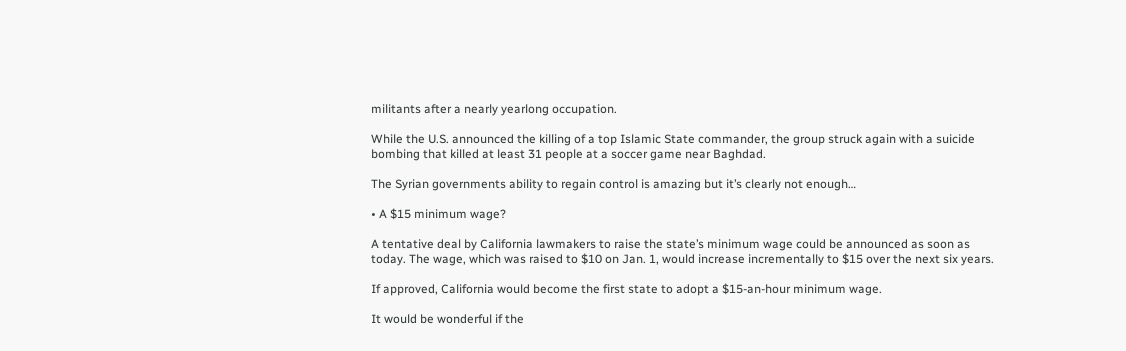militants after a nearly yearlong occupation.

While the U.S. announced the killing of a top Islamic State commander, the group struck again with a suicide bombing that killed at least 31 people at a soccer game near Baghdad.

The Syrian governments ability to regain control is amazing but it’s clearly not enough…

• A $15 minimum wage?

A tentative deal by California lawmakers to raise the state’s minimum wage could be announced as soon as today. The wage, which was raised to $10 on Jan. 1, would increase incrementally to $15 over the next six years.

If approved, California would become the first state to adopt a $15-an-hour minimum wage.

It would be wonderful if the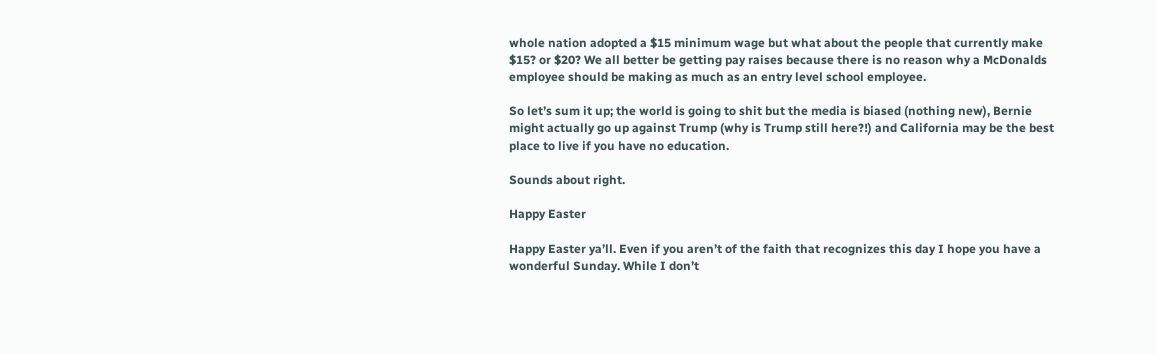whole nation adopted a $15 minimum wage but what about the people that currently make $15? or $20? We all better be getting pay raises because there is no reason why a McDonalds employee should be making as much as an entry level school employee.

So let’s sum it up; the world is going to shit but the media is biased (nothing new), Bernie might actually go up against Trump (why is Trump still here?!) and California may be the best place to live if you have no education.

Sounds about right.

Happy Easter

Happy Easter ya’ll. Even if you aren’t of the faith that recognizes this day I hope you have a wonderful Sunday. While I don’t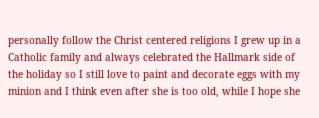personally follow the Christ centered religions I grew up in a Catholic family and always celebrated the Hallmark side of the holiday so I still love to paint and decorate eggs with my minion and I think even after she is too old, while I hope she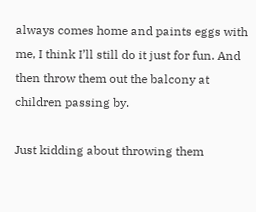always comes home and paints eggs with me, I think I’ll still do it just for fun. And then throw them out the balcony at children passing by.

Just kidding about throwing them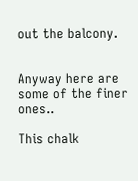out the balcony.


Anyway here are some of the finer ones..

This chalk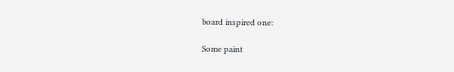board inspired one:

Some paint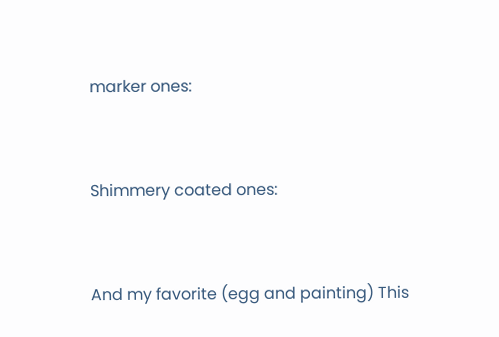marker ones:


Shimmery coated ones:


And my favorite (egg and painting) This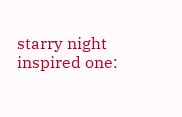starry night inspired one: